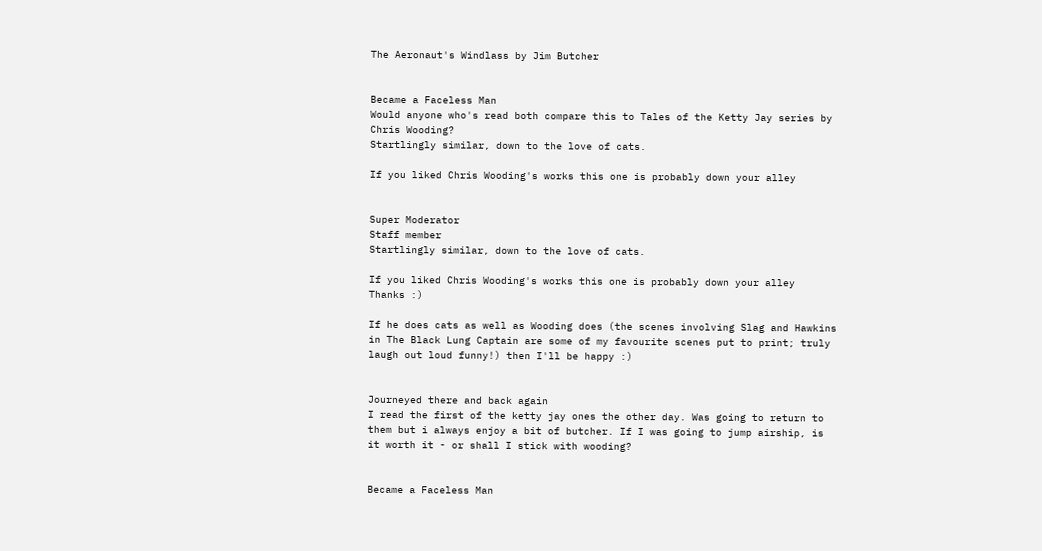The Aeronaut's Windlass by Jim Butcher


Became a Faceless Man
Would anyone who's read both compare this to Tales of the Ketty Jay series by Chris Wooding?
Startlingly similar, down to the love of cats.

If you liked Chris Wooding's works this one is probably down your alley


Super Moderator
Staff member
Startlingly similar, down to the love of cats.

If you liked Chris Wooding's works this one is probably down your alley
Thanks :)

If he does cats as well as Wooding does (the scenes involving Slag and Hawkins in The Black Lung Captain are some of my favourite scenes put to print; truly laugh out loud funny!) then I'll be happy :)


Journeyed there and back again
I read the first of the ketty jay ones the other day. Was going to return to them but i always enjoy a bit of butcher. If I was going to jump airship, is it worth it - or shall I stick with wooding?


Became a Faceless Man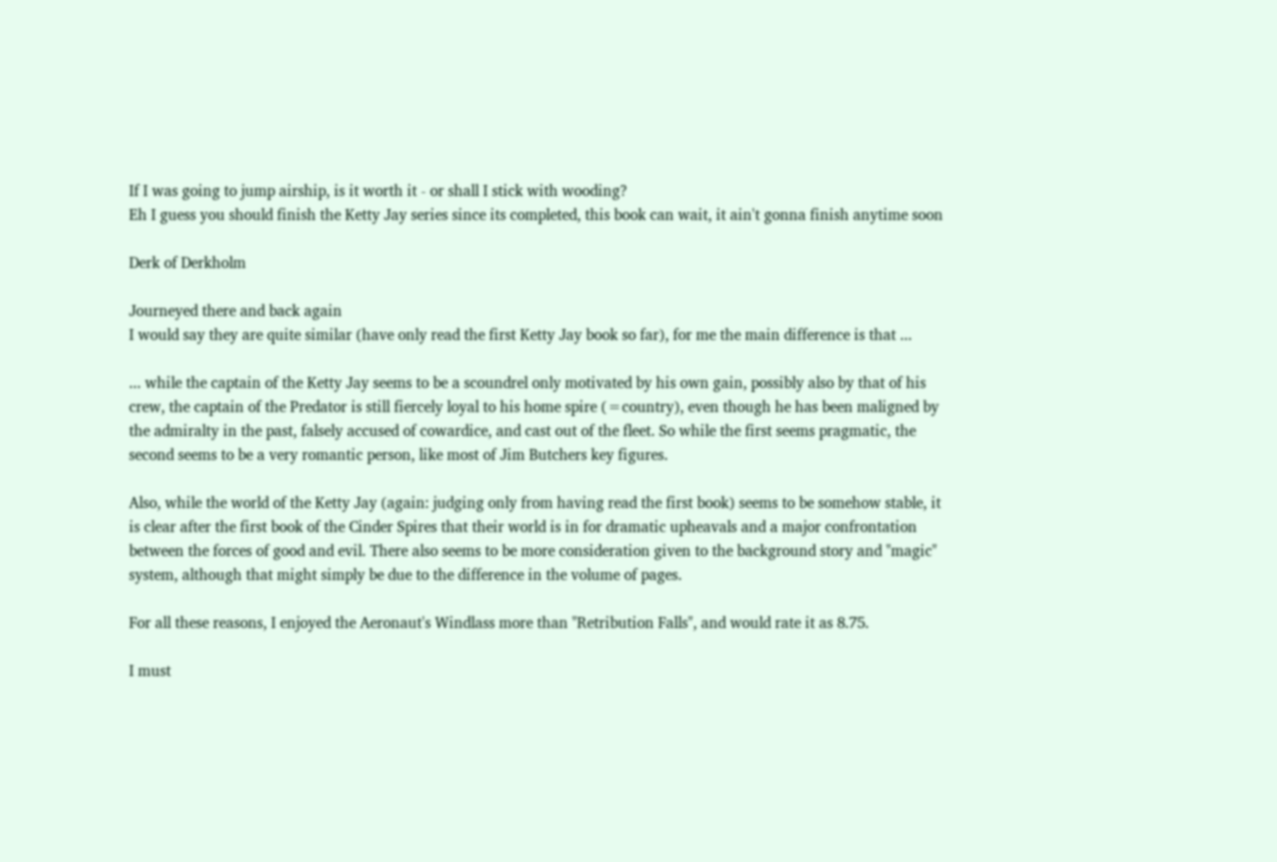If I was going to jump airship, is it worth it - or shall I stick with wooding?
Eh I guess you should finish the Ketty Jay series since its completed, this book can wait, it ain't gonna finish anytime soon

Derk of Derkholm

Journeyed there and back again
I would say they are quite similar (have only read the first Ketty Jay book so far), for me the main difference is that ...

... while the captain of the Ketty Jay seems to be a scoundrel only motivated by his own gain, possibly also by that of his crew, the captain of the Predator is still fiercely loyal to his home spire (=country), even though he has been maligned by the admiralty in the past, falsely accused of cowardice, and cast out of the fleet. So while the first seems pragmatic, the second seems to be a very romantic person, like most of Jim Butchers key figures.

Also, while the world of the Ketty Jay (again: judging only from having read the first book) seems to be somehow stable, it is clear after the first book of the Cinder Spires that their world is in for dramatic upheavals and a major confrontation between the forces of good and evil. There also seems to be more consideration given to the background story and "magic" system, although that might simply be due to the difference in the volume of pages.

For all these reasons, I enjoyed the Aeronaut's Windlass more than "Retribution Falls", and would rate it as 8.75.

I must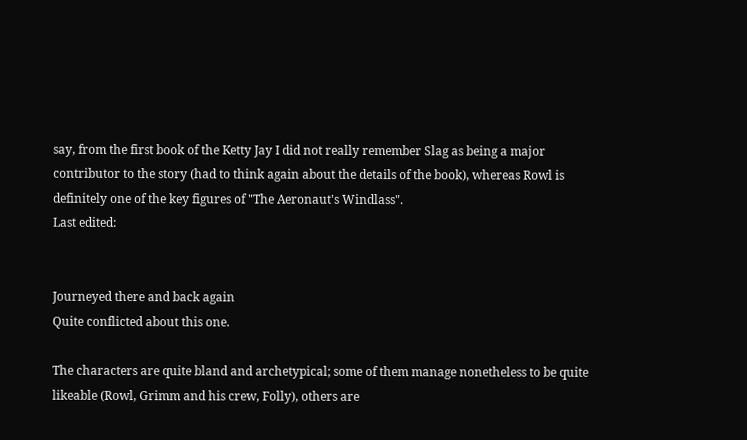say, from the first book of the Ketty Jay I did not really remember Slag as being a major contributor to the story (had to think again about the details of the book), whereas Rowl is definitely one of the key figures of "The Aeronaut's Windlass".
Last edited:


Journeyed there and back again
Quite conflicted about this one.

The characters are quite bland and archetypical; some of them manage nonetheless to be quite likeable (Rowl, Grimm and his crew, Folly), others are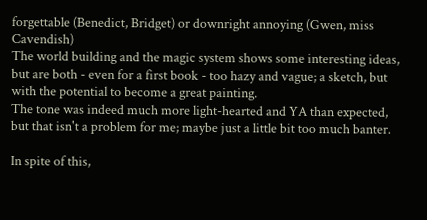forgettable (Benedict, Bridget) or downright annoying (Gwen, miss Cavendish)
The world building and the magic system shows some interesting ideas, but are both - even for a first book - too hazy and vague; a sketch, but with the potential to become a great painting.
The tone was indeed much more light-hearted and YA than expected, but that isn't a problem for me; maybe just a little bit too much banter.

In spite of this,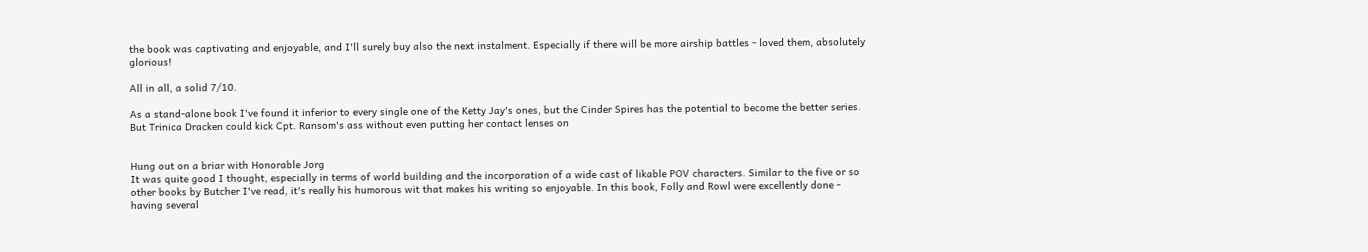the book was captivating and enjoyable, and I'll surely buy also the next instalment. Especially if there will be more airship battles - loved them, absolutely glorious!

All in all, a solid 7/10.

As a stand-alone book I've found it inferior to every single one of the Ketty Jay's ones, but the Cinder Spires has the potential to become the better series.
But Trinica Dracken could kick Cpt. Ransom's ass without even putting her contact lenses on


Hung out on a briar with Honorable Jorg
It was quite good I thought, especially in terms of world building and the incorporation of a wide cast of likable POV characters. Similar to the five or so other books by Butcher I've read, it's really his humorous wit that makes his writing so enjoyable. In this book, Folly and Rowl were excellently done - having several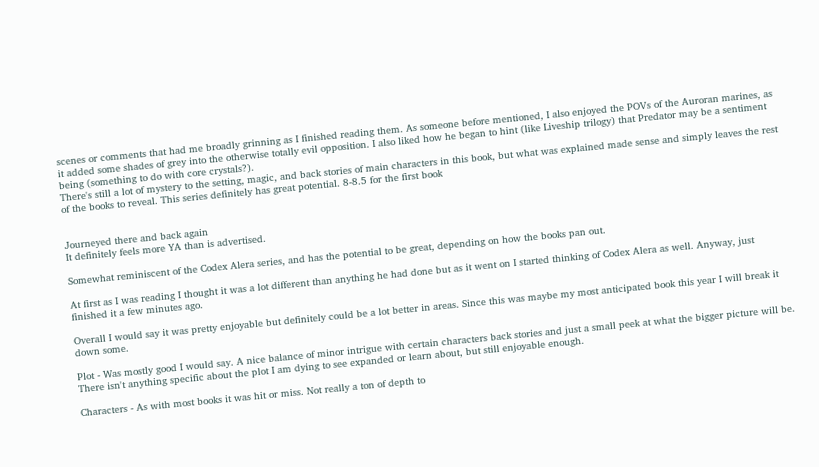scenes or comments that had me broadly grinning as I finished reading them. As someone before mentioned, I also enjoyed the POVs of the Auroran marines, as it added some shades of grey into the otherwise totally evil opposition. I also liked how he began to hint (like Liveship trilogy) that Predator may be a sentiment being (something to do with core crystals?).
There's still a lot of mystery to the setting, magic, and back stories of main characters in this book, but what was explained made sense and simply leaves the rest of the books to reveal. This series definitely has great potential. 8-8.5 for the first book


Journeyed there and back again
It definitely feels more YA than is advertised.

Somewhat reminiscent of the Codex Alera series, and has the potential to be great, depending on how the books pan out.

At first as I was reading I thought it was a lot different than anything he had done but as it went on I started thinking of Codex Alera as well. Anyway, just finished it a few minutes ago.

Overall I would say it was pretty enjoyable but definitely could be a lot better in areas. Since this was maybe my most anticipated book this year I will break it down some.

Plot - Was mostly good I would say. A nice balance of minor intrigue with certain characters back stories and just a small peek at what the bigger picture will be. There isn't anything specific about the plot I am dying to see expanded or learn about, but still enjoyable enough.

Characters - As with most books it was hit or miss. Not really a ton of depth to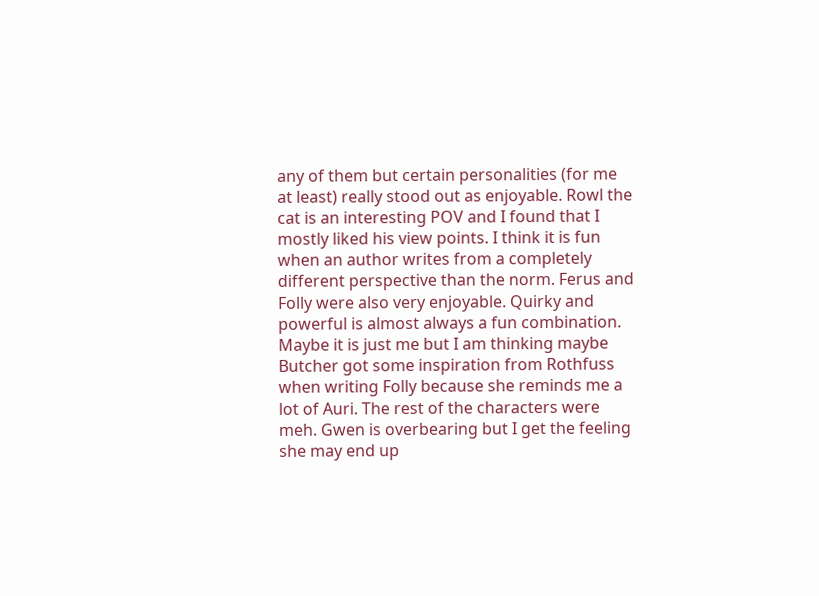any of them but certain personalities (for me at least) really stood out as enjoyable. Rowl the cat is an interesting POV and I found that I mostly liked his view points. I think it is fun when an author writes from a completely different perspective than the norm. Ferus and Folly were also very enjoyable. Quirky and powerful is almost always a fun combination. Maybe it is just me but I am thinking maybe Butcher got some inspiration from Rothfuss when writing Folly because she reminds me a lot of Auri. The rest of the characters were meh. Gwen is overbearing but I get the feeling she may end up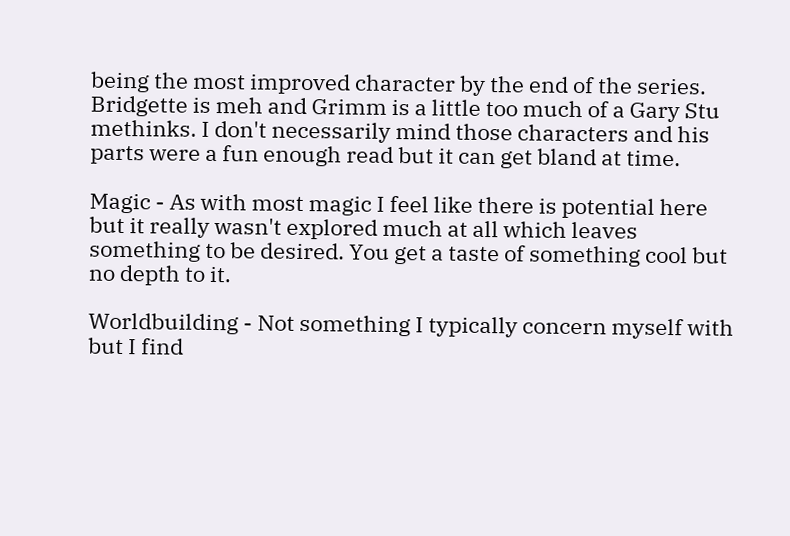being the most improved character by the end of the series. Bridgette is meh and Grimm is a little too much of a Gary Stu methinks. I don't necessarily mind those characters and his parts were a fun enough read but it can get bland at time.

Magic - As with most magic I feel like there is potential here but it really wasn't explored much at all which leaves something to be desired. You get a taste of something cool but no depth to it.

Worldbuilding - Not something I typically concern myself with but I find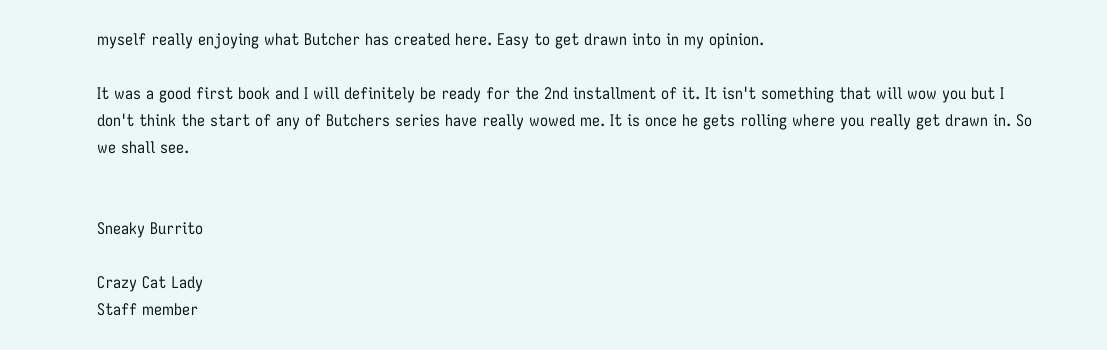myself really enjoying what Butcher has created here. Easy to get drawn into in my opinion.

It was a good first book and I will definitely be ready for the 2nd installment of it. It isn't something that will wow you but I don't think the start of any of Butchers series have really wowed me. It is once he gets rolling where you really get drawn in. So we shall see.


Sneaky Burrito

Crazy Cat Lady
Staff member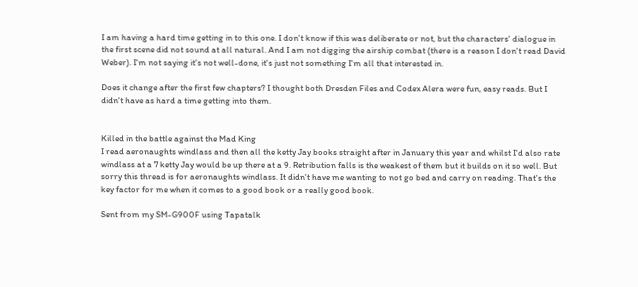I am having a hard time getting in to this one. I don't know if this was deliberate or not, but the characters' dialogue in the first scene did not sound at all natural. And I am not digging the airship combat (there is a reason I don't read David Weber). I'm not saying it's not well-done, it's just not something I'm all that interested in.

Does it change after the first few chapters? I thought both Dresden Files and Codex Alera were fun, easy reads. But I didn't have as hard a time getting into them.


Killed in the battle against the Mad King
I read aeronaughts windlass and then all the ketty Jay books straight after in January this year and whilst I'd also rate windlass at a 7 ketty Jay would be up there at a 9. Retribution falls is the weakest of them but it builds on it so well. But sorry this thread is for aeronaughts windlass. It didn't have me wanting to not go bed and carry on reading. That's the key factor for me when it comes to a good book or a really good book.

Sent from my SM-G900F using Tapatalk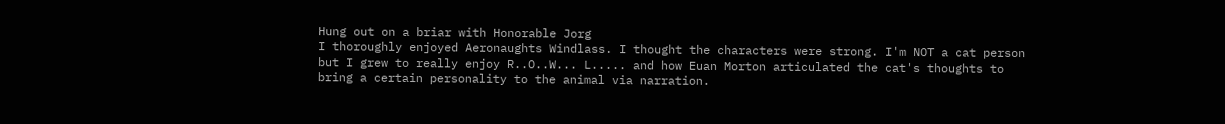Hung out on a briar with Honorable Jorg
I thoroughly enjoyed Aeronaughts Windlass. I thought the characters were strong. I'm NOT a cat person but I grew to really enjoy R..O..W... L..... and how Euan Morton articulated the cat's thoughts to bring a certain personality to the animal via narration.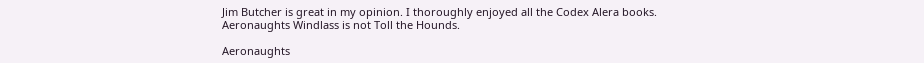Jim Butcher is great in my opinion. I thoroughly enjoyed all the Codex Alera books.
Aeronaughts Windlass is not Toll the Hounds.

Aeronaughts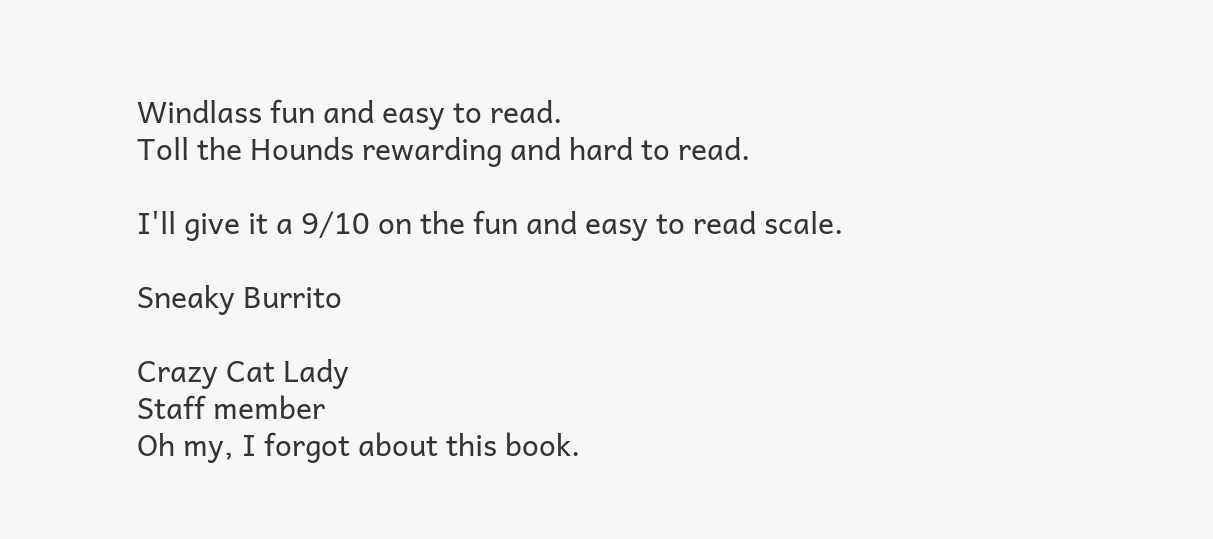Windlass fun and easy to read.
Toll the Hounds rewarding and hard to read.

I'll give it a 9/10 on the fun and easy to read scale.

Sneaky Burrito

Crazy Cat Lady
Staff member
Oh my, I forgot about this book.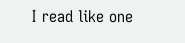I read like one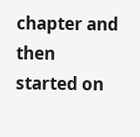chapter and then started on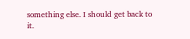something else. I should get back to it.